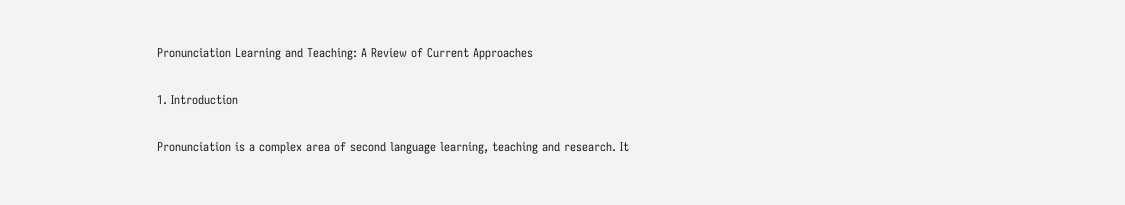Pronunciation Learning and Teaching: A Review of Current Approaches

1. Introduction

Pronunciation is a complex area of second language learning, teaching and research. It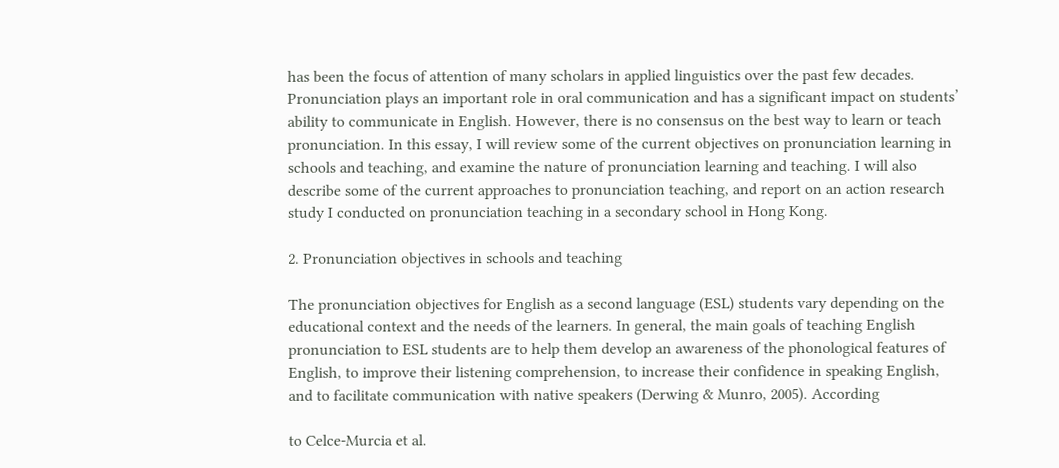has been the focus of attention of many scholars in applied linguistics over the past few decades. Pronunciation plays an important role in oral communication and has a significant impact on students’ ability to communicate in English. However, there is no consensus on the best way to learn or teach pronunciation. In this essay, I will review some of the current objectives on pronunciation learning in schools and teaching, and examine the nature of pronunciation learning and teaching. I will also describe some of the current approaches to pronunciation teaching, and report on an action research study I conducted on pronunciation teaching in a secondary school in Hong Kong.

2. Pronunciation objectives in schools and teaching

The pronunciation objectives for English as a second language (ESL) students vary depending on the educational context and the needs of the learners. In general, the main goals of teaching English pronunciation to ESL students are to help them develop an awareness of the phonological features of English, to improve their listening comprehension, to increase their confidence in speaking English, and to facilitate communication with native speakers (Derwing & Munro, 2005). According

to Celce-Murcia et al.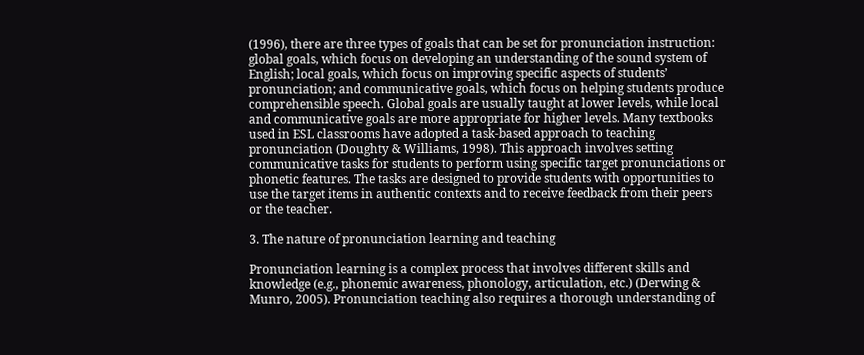(1996), there are three types of goals that can be set for pronunciation instruction: global goals, which focus on developing an understanding of the sound system of English; local goals, which focus on improving specific aspects of students’ pronunciation; and communicative goals, which focus on helping students produce comprehensible speech. Global goals are usually taught at lower levels, while local and communicative goals are more appropriate for higher levels. Many textbooks used in ESL classrooms have adopted a task-based approach to teaching pronunciation (Doughty & Williams, 1998). This approach involves setting communicative tasks for students to perform using specific target pronunciations or phonetic features. The tasks are designed to provide students with opportunities to use the target items in authentic contexts and to receive feedback from their peers or the teacher.

3. The nature of pronunciation learning and teaching

Pronunciation learning is a complex process that involves different skills and knowledge (e.g., phonemic awareness, phonology, articulation, etc.) (Derwing & Munro, 2005). Pronunciation teaching also requires a thorough understanding of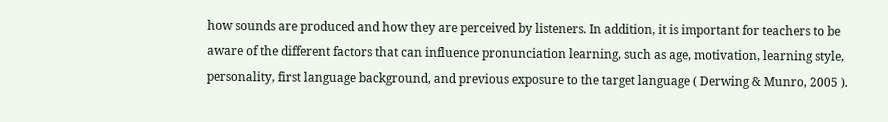how sounds are produced and how they are perceived by listeners. In addition, it is important for teachers to be aware of the different factors that can influence pronunciation learning, such as age, motivation, learning style, personality, first language background, and previous exposure to the target language ( Derwing & Munro, 2005 ).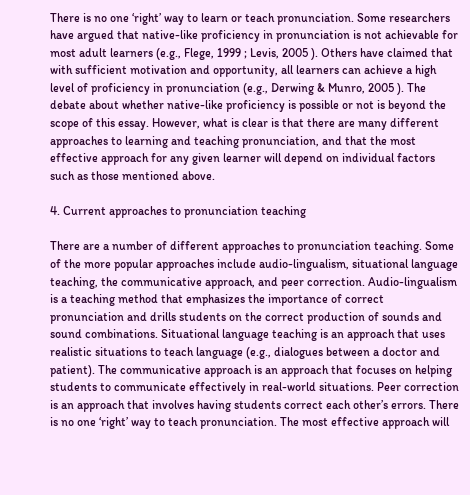There is no one ‘right’ way to learn or teach pronunciation. Some researchers have argued that native-like proficiency in pronunciation is not achievable for most adult learners (e.g., Flege, 1999 ; Levis, 2005 ). Others have claimed that with sufficient motivation and opportunity, all learners can achieve a high level of proficiency in pronunciation (e.g., Derwing & Munro, 2005 ). The debate about whether native-like proficiency is possible or not is beyond the scope of this essay. However, what is clear is that there are many different approaches to learning and teaching pronunciation, and that the most effective approach for any given learner will depend on individual factors such as those mentioned above.

4. Current approaches to pronunciation teaching

There are a number of different approaches to pronunciation teaching. Some of the more popular approaches include audio-lingualism, situational language teaching, the communicative approach, and peer correction. Audio-lingualism is a teaching method that emphasizes the importance of correct pronunciation and drills students on the correct production of sounds and sound combinations. Situational language teaching is an approach that uses realistic situations to teach language (e.g., dialogues between a doctor and patient). The communicative approach is an approach that focuses on helping students to communicate effectively in real-world situations. Peer correction is an approach that involves having students correct each other’s errors. There is no one ‘right’ way to teach pronunciation. The most effective approach will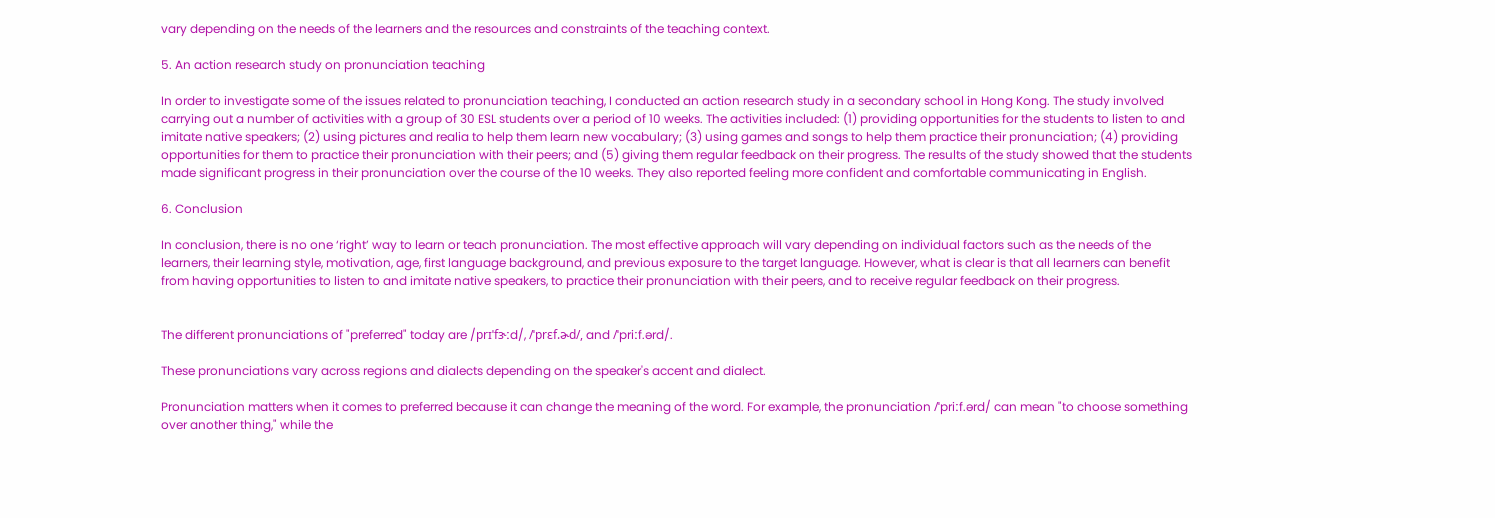vary depending on the needs of the learners and the resources and constraints of the teaching context.

5. An action research study on pronunciation teaching

In order to investigate some of the issues related to pronunciation teaching, I conducted an action research study in a secondary school in Hong Kong. The study involved carrying out a number of activities with a group of 30 ESL students over a period of 10 weeks. The activities included: (1) providing opportunities for the students to listen to and imitate native speakers; (2) using pictures and realia to help them learn new vocabulary; (3) using games and songs to help them practice their pronunciation; (4) providing opportunities for them to practice their pronunciation with their peers; and (5) giving them regular feedback on their progress. The results of the study showed that the students made significant progress in their pronunciation over the course of the 10 weeks. They also reported feeling more confident and comfortable communicating in English.

6. Conclusion

In conclusion, there is no one ‘right’ way to learn or teach pronunciation. The most effective approach will vary depending on individual factors such as the needs of the learners, their learning style, motivation, age, first language background, and previous exposure to the target language. However, what is clear is that all learners can benefit from having opportunities to listen to and imitate native speakers, to practice their pronunciation with their peers, and to receive regular feedback on their progress.


The different pronunciations of "preferred" today are /prɪˈfɝːd/, /ˈprɛf.ɚd/, and /ˈpriːf.ərd/.

These pronunciations vary across regions and dialects depending on the speaker's accent and dialect.

Pronunciation matters when it comes to preferred because it can change the meaning of the word. For example, the pronunciation /ˈpriːf.ərd/ can mean "to choose something over another thing," while the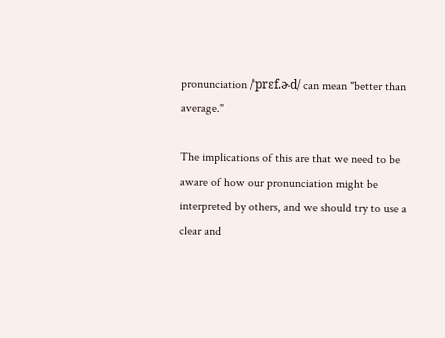pronunciation /ˈprɛf.ɚd/ can mean "better than average."

The implications of this are that we need to be aware of how our pronunciation might be interpreted by others, and we should try to use a clear and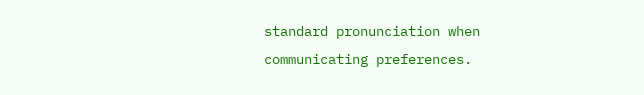standard pronunciation when communicating preferences.